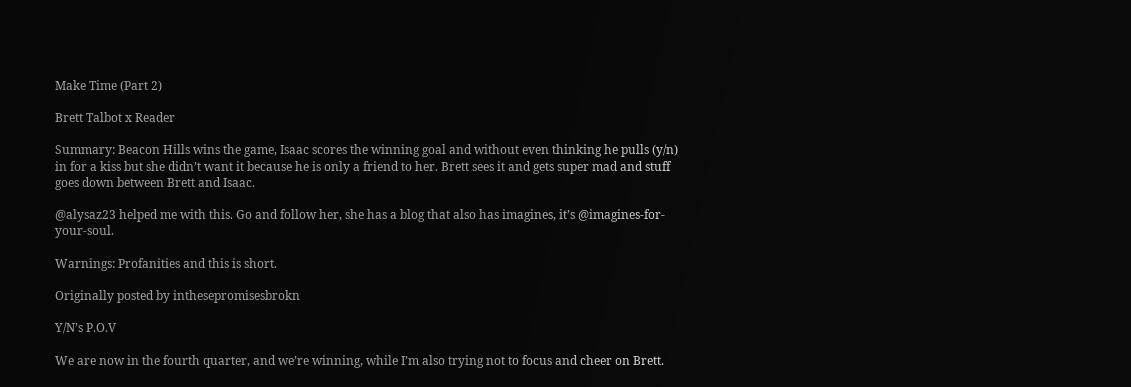Make Time (Part 2)

Brett Talbot x Reader

Summary: Beacon Hills wins the game, Isaac scores the winning goal and without even thinking he pulls (y/n) in for a kiss but she didn’t want it because he is only a friend to her. Brett sees it and gets super mad and stuff goes down between Brett and Isaac.

@alysaz23 helped me with this. Go and follow her, she has a blog that also has imagines, it’s @imagines-for-your-soul.

Warnings: Profanities and this is short.

Originally posted by inthesepromisesbrokn

Y/N’s P.O.V

We are now in the fourth quarter, and we’re winning, while I’m also trying not to focus and cheer on Brett.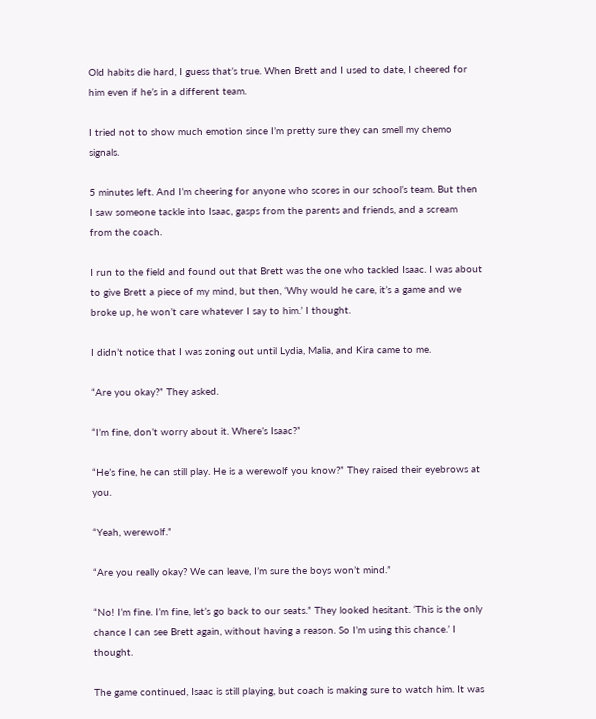Old habits die hard, I guess that’s true. When Brett and I used to date, I cheered for him even if he’s in a different team.

I tried not to show much emotion since I’m pretty sure they can smell my chemo signals.

5 minutes left. And I’m cheering for anyone who scores in our school’s team. But then I saw someone tackle into Isaac, gasps from the parents and friends, and a scream from the coach.

I run to the field and found out that Brett was the one who tackled Isaac. I was about to give Brett a piece of my mind, but then, ‘Why would he care, it’s a game and we broke up, he won’t care whatever I say to him.’ I thought.

I didn’t notice that I was zoning out until Lydia, Malia, and Kira came to me.

“Are you okay?” They asked.

“I’m fine, don’t worry about it. Where’s Isaac?”

“He’s fine, he can still play. He is a werewolf you know?” They raised their eyebrows at you.

“Yeah, werewolf.”

“Are you really okay? We can leave, I’m sure the boys won’t mind.”

“No! I’m fine. I’m fine, let’s go back to our seats.” They looked hesitant. ‘This is the only chance I can see Brett again, without having a reason. So I’m using this chance.’ I thought.

The game continued, Isaac is still playing, but coach is making sure to watch him. It was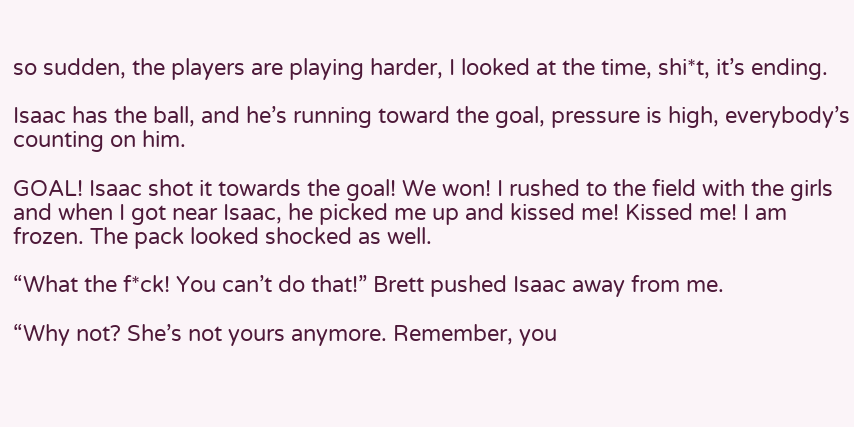so sudden, the players are playing harder, I looked at the time, shi*t, it’s ending.

Isaac has the ball, and he’s running toward the goal, pressure is high, everybody’s counting on him.

GOAL! Isaac shot it towards the goal! We won! I rushed to the field with the girls and when I got near Isaac, he picked me up and kissed me! Kissed me! I am frozen. The pack looked shocked as well.

“What the f*ck! You can’t do that!” Brett pushed Isaac away from me.

“Why not? She’s not yours anymore. Remember, you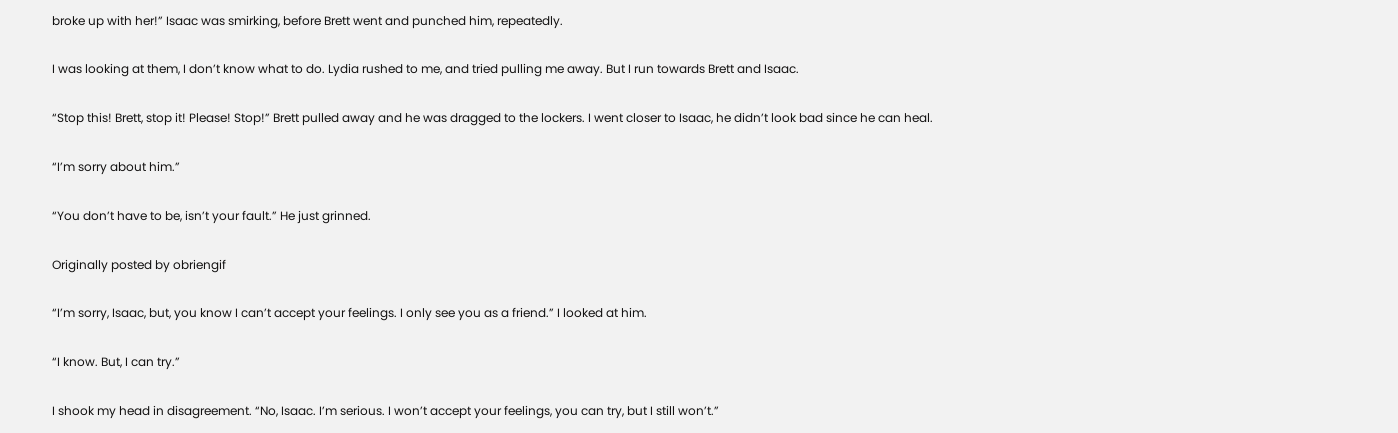broke up with her!” Isaac was smirking, before Brett went and punched him, repeatedly.

I was looking at them, I don’t know what to do. Lydia rushed to me, and tried pulling me away. But I run towards Brett and Isaac.

“Stop this! Brett, stop it! Please! Stop!” Brett pulled away and he was dragged to the lockers. I went closer to Isaac, he didn’t look bad since he can heal.

“I’m sorry about him.”

“You don’t have to be, isn’t your fault.” He just grinned.

Originally posted by obriengif

“I’m sorry, Isaac, but, you know I can’t accept your feelings. I only see you as a friend.” I looked at him.

“I know. But, I can try.”

I shook my head in disagreement. “No, Isaac. I’m serious. I won’t accept your feelings, you can try, but I still won’t.”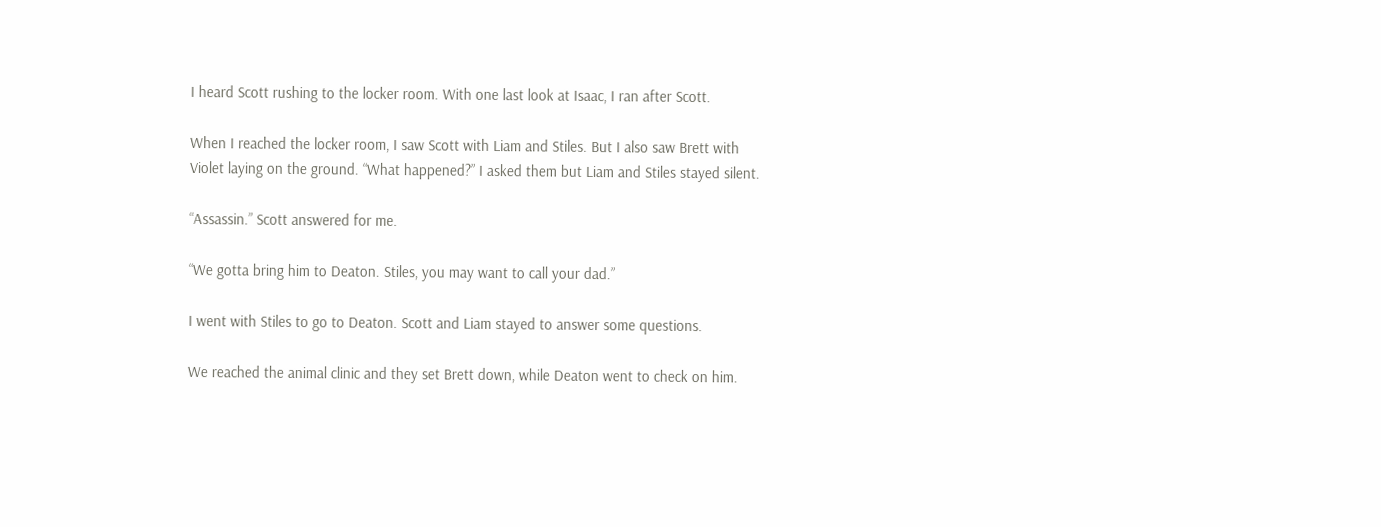I heard Scott rushing to the locker room. With one last look at Isaac, I ran after Scott.

When I reached the locker room, I saw Scott with Liam and Stiles. But I also saw Brett with Violet laying on the ground. “What happened?” I asked them but Liam and Stiles stayed silent.

“Assassin.” Scott answered for me.

“We gotta bring him to Deaton. Stiles, you may want to call your dad.”

I went with Stiles to go to Deaton. Scott and Liam stayed to answer some questions.

We reached the animal clinic and they set Brett down, while Deaton went to check on him.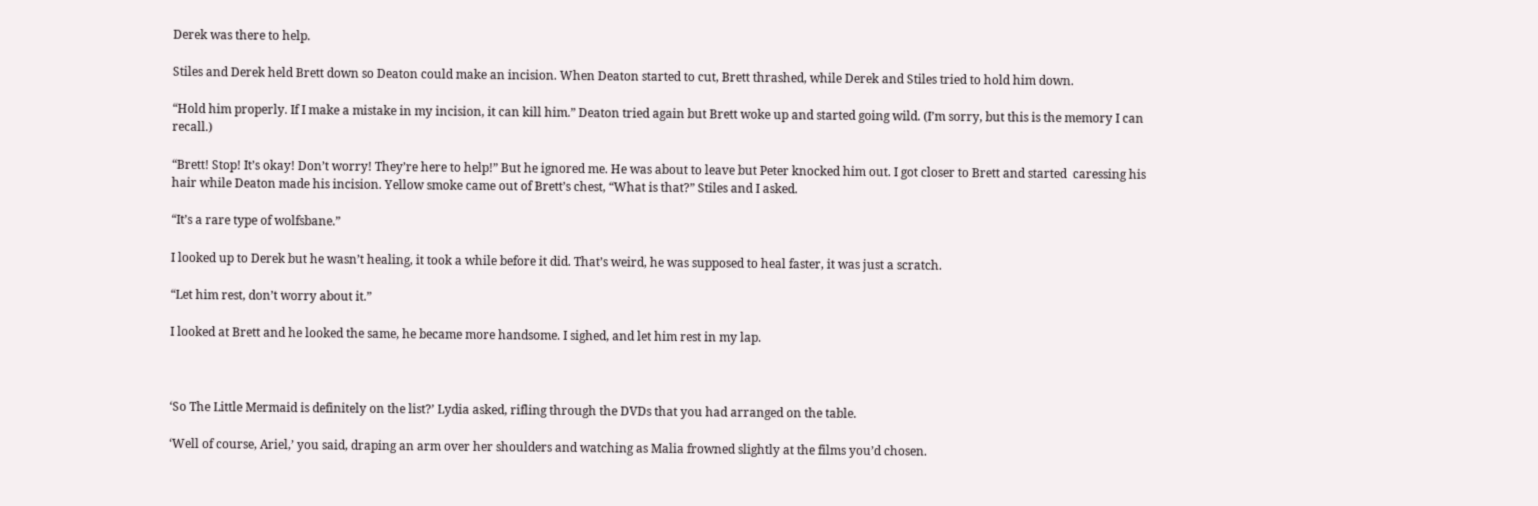Derek was there to help.

Stiles and Derek held Brett down so Deaton could make an incision. When Deaton started to cut, Brett thrashed, while Derek and Stiles tried to hold him down.

“Hold him properly. If I make a mistake in my incision, it can kill him.” Deaton tried again but Brett woke up and started going wild. (I’m sorry, but this is the memory I can recall.)

“Brett! Stop! It’s okay! Don’t worry! They’re here to help!” But he ignored me. He was about to leave but Peter knocked him out. I got closer to Brett and started  caressing his hair while Deaton made his incision. Yellow smoke came out of Brett’s chest, “What is that?” Stiles and I asked.

“It’s a rare type of wolfsbane.”

I looked up to Derek but he wasn’t healing, it took a while before it did. That’s weird, he was supposed to heal faster, it was just a scratch.

“Let him rest, don’t worry about it.”

I looked at Brett and he looked the same, he became more handsome. I sighed, and let him rest in my lap.



‘So The Little Mermaid is definitely on the list?’ Lydia asked, rifling through the DVDs that you had arranged on the table.

‘Well of course, Ariel,’ you said, draping an arm over her shoulders and watching as Malia frowned slightly at the films you’d chosen.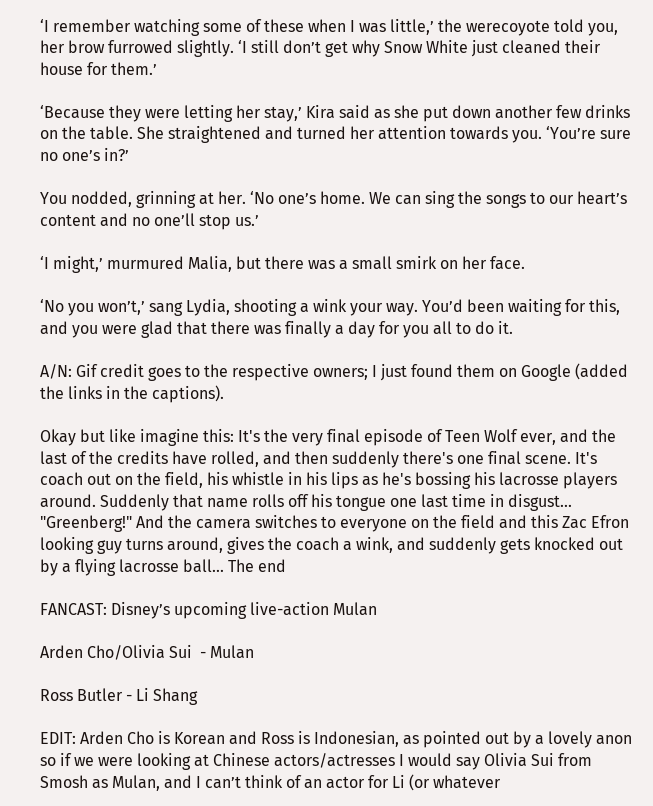‘I remember watching some of these when I was little,’ the werecoyote told you, her brow furrowed slightly. ‘I still don’t get why Snow White just cleaned their house for them.’

‘Because they were letting her stay,’ Kira said as she put down another few drinks on the table. She straightened and turned her attention towards you. ‘You’re sure no one’s in?’

You nodded, grinning at her. ‘No one’s home. We can sing the songs to our heart’s content and no one’ll stop us.’

‘I might,’ murmured Malia, but there was a small smirk on her face.

‘No you won’t,’ sang Lydia, shooting a wink your way. You’d been waiting for this, and you were glad that there was finally a day for you all to do it.

A/N: Gif credit goes to the respective owners; I just found them on Google (added the links in the captions).

Okay but like imagine this: It's the very final episode of Teen Wolf ever, and the last of the credits have rolled, and then suddenly there's one final scene. It's coach out on the field, his whistle in his lips as he's bossing his lacrosse players around. Suddenly that name rolls off his tongue one last time in disgust... "Greenberg!" And the camera switches to everyone on the field and this Zac Efron looking guy turns around, gives the coach a wink, and suddenly gets knocked out by a flying lacrosse ball... The end

FANCAST: Disney’s upcoming live-action Mulan

Arden Cho/Olivia Sui  - Mulan

Ross Butler - Li Shang

EDIT: Arden Cho is Korean and Ross is Indonesian, as pointed out by a lovely anon so if we were looking at Chinese actors/actresses I would say Olivia Sui from Smosh as Mulan, and I can’t think of an actor for Li (or whatever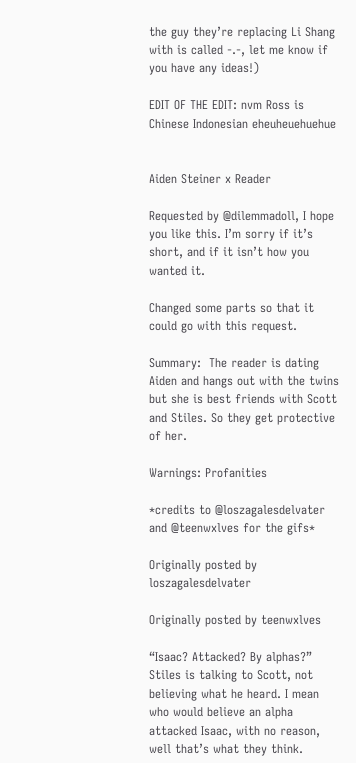the guy they’re replacing Li Shang with is called -.-, let me know if you have any ideas!)

EDIT OF THE EDIT: nvm Ross is Chinese Indonesian eheuheuehuehue


Aiden Steiner x Reader

Requested by @dilemmadoll, I hope you like this. I’m sorry if it’s short, and if it isn’t how you wanted it.

Changed some parts so that it could go with this request.

Summary:  The reader is dating Aiden and hangs out with the twins but she is best friends with Scott and Stiles. So they get protective of her.

Warnings: Profanities

*credits to @loszagalesdelvater and @teenwxlves for the gifs*

Originally posted by loszagalesdelvater

Originally posted by teenwxlves

“Isaac? Attacked? By alphas?” Stiles is talking to Scott, not believing what he heard. I mean who would believe an alpha attacked Isaac, with no reason, well that’s what they think.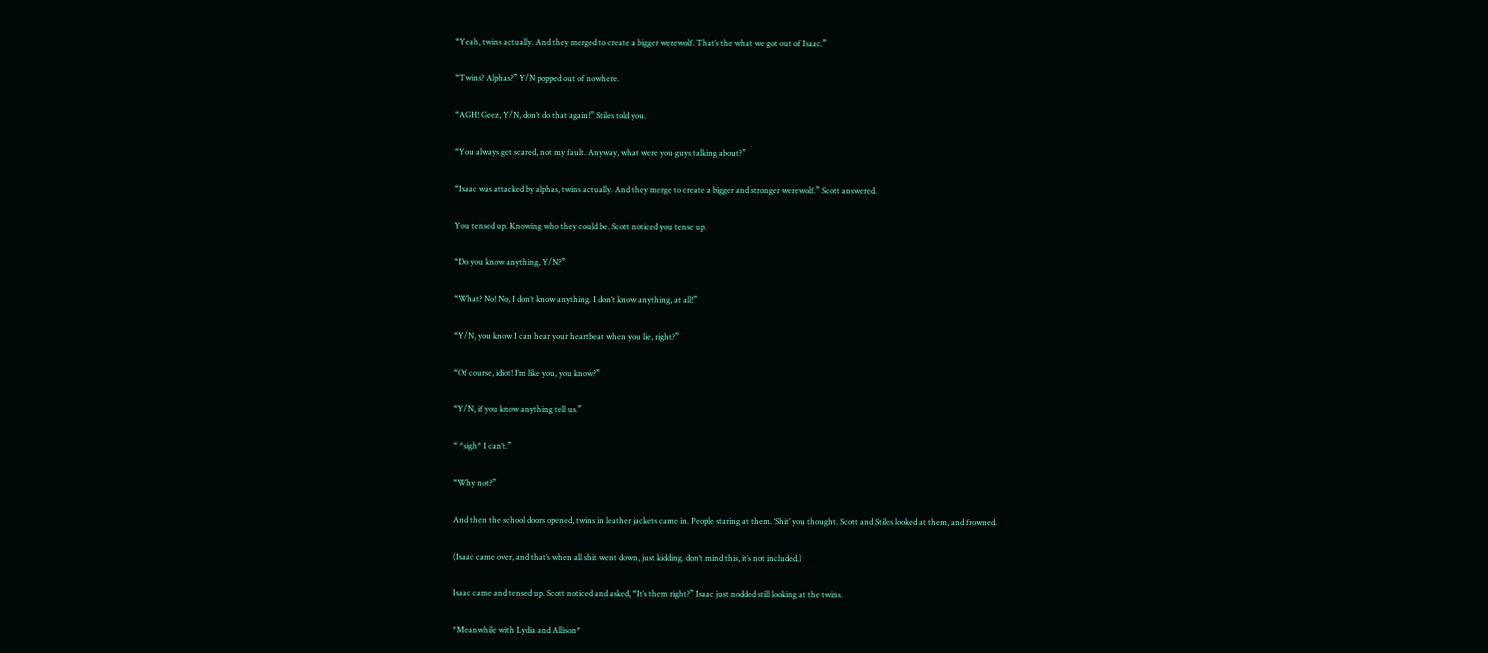“Yeah, twins actually. And they merged to create a bigger werewolf. That’s the what we got out of Isaac.”

“Twins? Alphas?” Y/N popped out of nowhere.

“AGH! Geez, Y/N, don’t do that again!” Stiles told you.

“You always get scared, not my fault. Anyway, what were you guys talking about?”

“Isaac was attacked by alphas, twins actually. And they merge to create a bigger and stronger werewolf.” Scott answered.

You tensed up. Knowing who they could be. Scott noticed you tense up.

“Do you know anything, Y/N?”

“What? No! No, I don’t know anything. I don’t know anything, at all!”

“Y/N, you know I can hear your heartbeat when you lie, right?”

“Of course, idiot! I’m like you, you know?”

“Y/N, if you know anything tell us.”

“ *sigh* I can’t.”

“Why not?”

And then the school doors opened, twins in leather jackets came in. People staring at them. ‘Shit’ you thought. Scott and Stiles looked at them, and frowned.

(Isaac came over, and that’s when all shit went down, just kidding. don’t mind this, it’s not included.)

Isaac came and tensed up. Scott noticed and asked, “It’s them right?” Isaac just nodded still looking at the twins.

*Meanwhile with Lydia and Allison*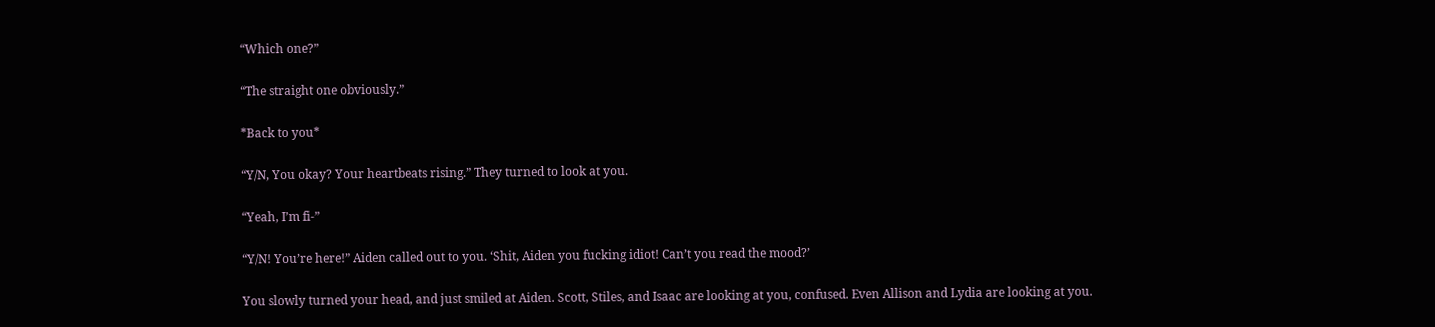“Which one?”

“The straight one obviously.”

*Back to you*

“Y/N, You okay? Your heartbeats rising.” They turned to look at you.

“Yeah, I’m fi-”

“Y/N! You’re here!” Aiden called out to you. ‘Shit, Aiden you fucking idiot! Can’t you read the mood?’

You slowly turned your head, and just smiled at Aiden. Scott, Stiles, and Isaac are looking at you, confused. Even Allison and Lydia are looking at you.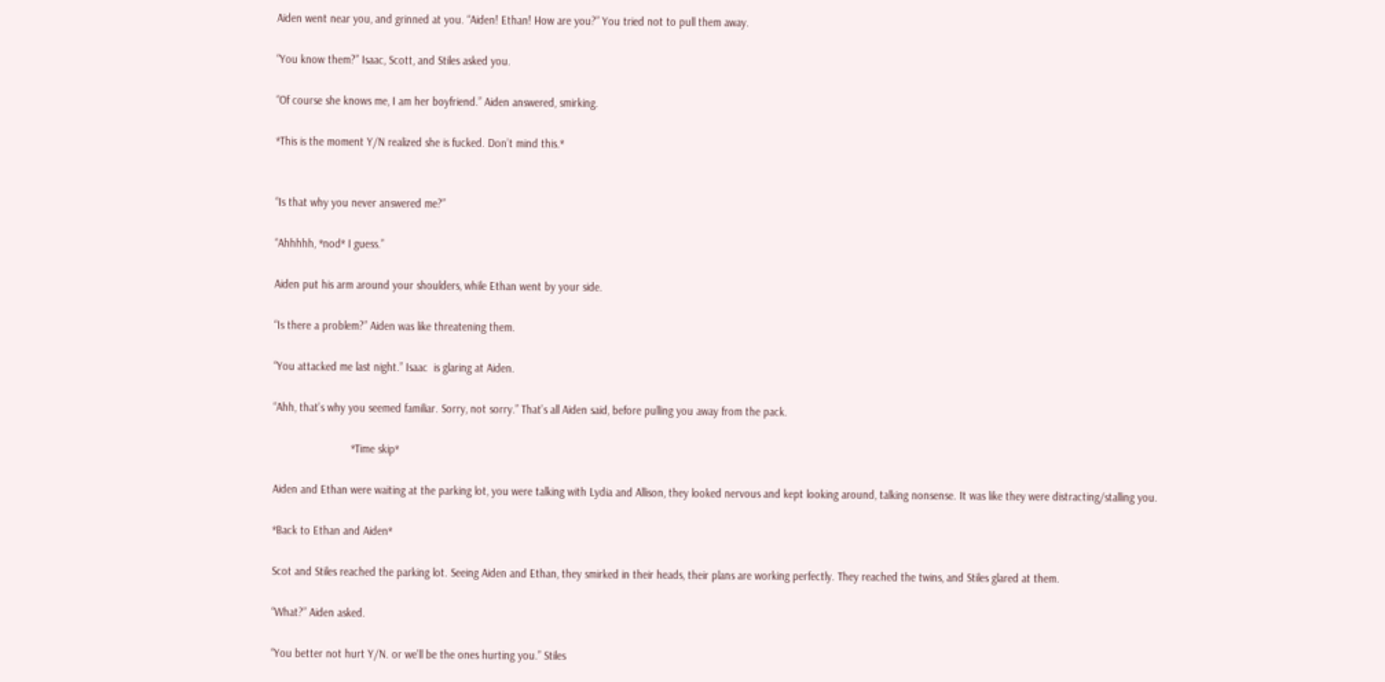Aiden went near you, and grinned at you. “Aiden! Ethan! How are you?” You tried not to pull them away.

“You know them?” Isaac, Scott, and Stiles asked you.

“Of course she knows me, I am her boyfriend.” Aiden answered, smirking.

*This is the moment Y/N realized she is fucked. Don’t mind this.*


“Is that why you never answered me?”

“Ahhhhh, *nod* I guess.”

Aiden put his arm around your shoulders, while Ethan went by your side.

“Is there a problem?” Aiden was like threatening them.

“You attacked me last night.” Isaac  is glaring at Aiden.

“Ahh, that’s why you seemed familiar. Sorry, not sorry.” That’s all Aiden said, before pulling you away from the pack.

                          *Time skip*

Aiden and Ethan were waiting at the parking lot, you were talking with Lydia and Allison, they looked nervous and kept looking around, talking nonsense. It was like they were distracting/stalling you.

*Back to Ethan and Aiden*

Scot and Stiles reached the parking lot. Seeing Aiden and Ethan, they smirked in their heads, their plans are working perfectly. They reached the twins, and Stiles glared at them.

“What?” Aiden asked.

“You better not hurt Y/N. or we’ll be the ones hurting you.” Stiles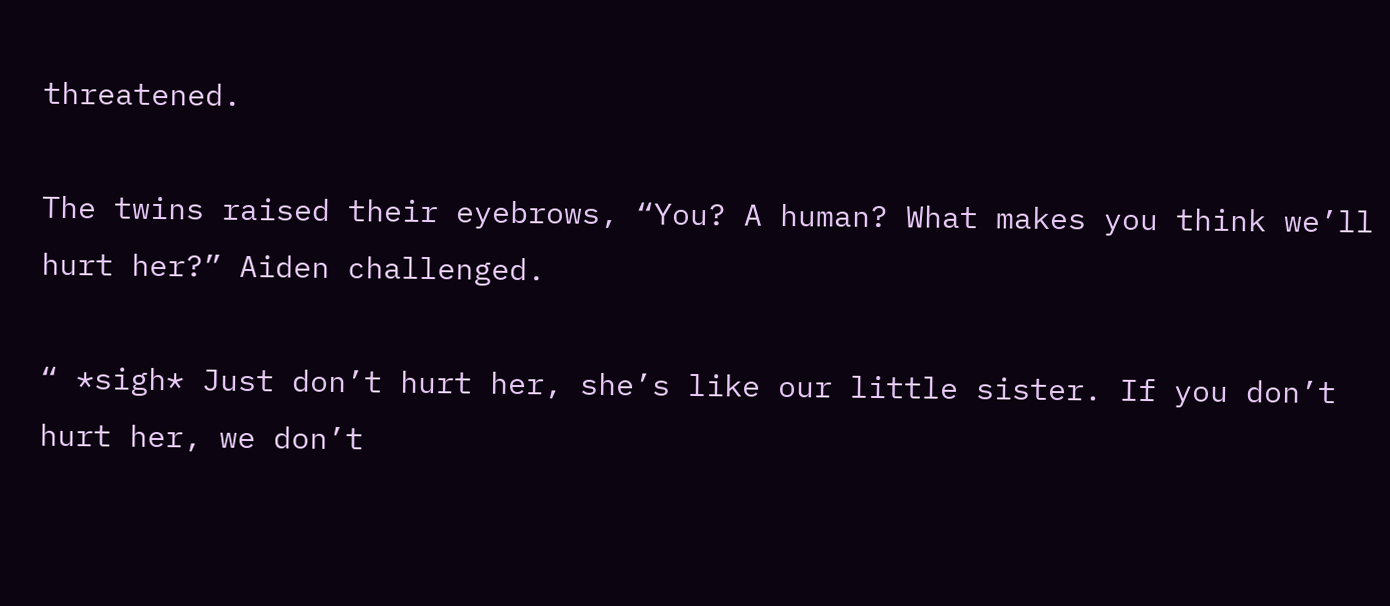threatened.

The twins raised their eyebrows, “You? A human? What makes you think we’ll hurt her?” Aiden challenged.

“ *sigh* Just don’t hurt her, she’s like our little sister. If you don’t hurt her, we don’t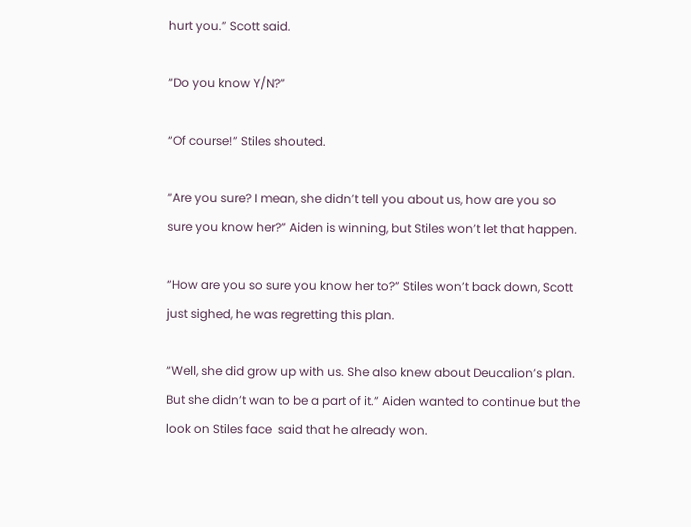hurt you.” Scott said.

“Do you know Y/N?”

“Of course!” Stiles shouted.

“Are you sure? I mean, she didn’t tell you about us, how are you so sure you know her?” Aiden is winning, but Stiles won’t let that happen.

“How are you so sure you know her to?” Stiles won’t back down, Scott just sighed, he was regretting this plan.

“Well, she did grow up with us. She also knew about Deucalion’s plan. But she didn’t wan to be a part of it.” Aiden wanted to continue but the look on Stiles face  said that he already won.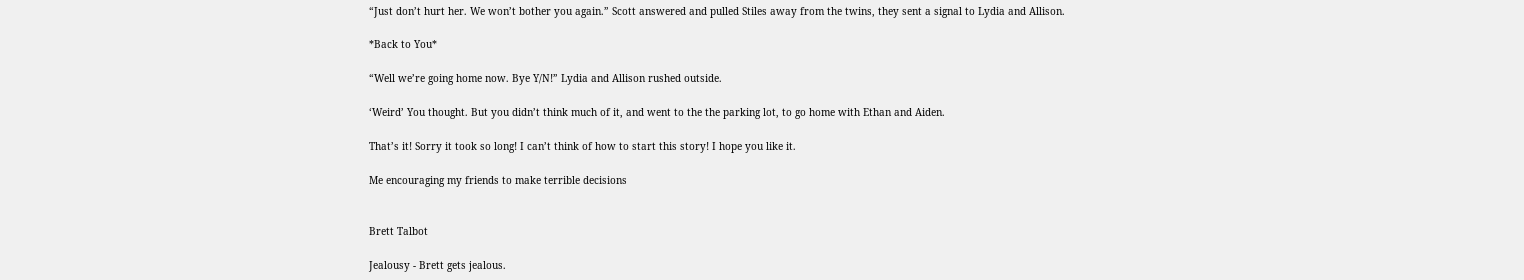“Just don’t hurt her. We won’t bother you again.” Scott answered and pulled Stiles away from the twins, they sent a signal to Lydia and Allison.

*Back to You*

“Well we’re going home now. Bye Y/N!” Lydia and Allison rushed outside.

‘Weird’ You thought. But you didn’t think much of it, and went to the the parking lot, to go home with Ethan and Aiden.

That’s it! Sorry it took so long! I can’t think of how to start this story! I hope you like it.

Me encouraging my friends to make terrible decisions


Brett Talbot

Jealousy - Brett gets jealous.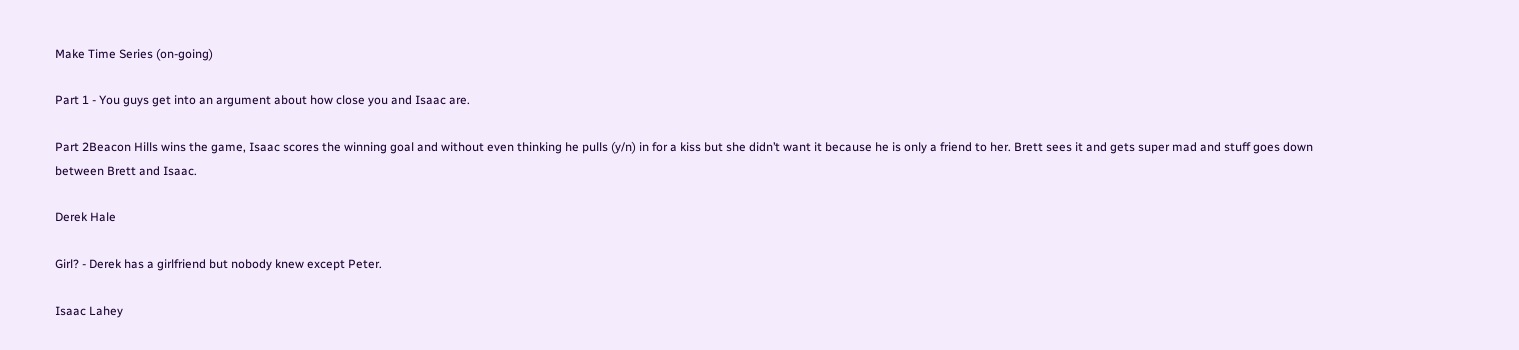Make Time Series (on-going)

Part 1 - You guys get into an argument about how close you and Isaac are.

Part 2Beacon Hills wins the game, Isaac scores the winning goal and without even thinking he pulls (y/n) in for a kiss but she didn’t want it because he is only a friend to her. Brett sees it and gets super mad and stuff goes down between Brett and Isaac.

Derek Hale

Girl? - Derek has a girlfriend but nobody knew except Peter.

Isaac Lahey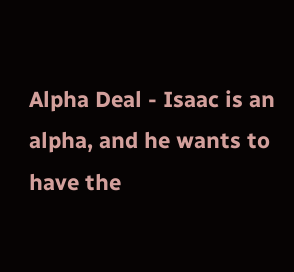Alpha Deal - Isaac is an alpha, and he wants to have the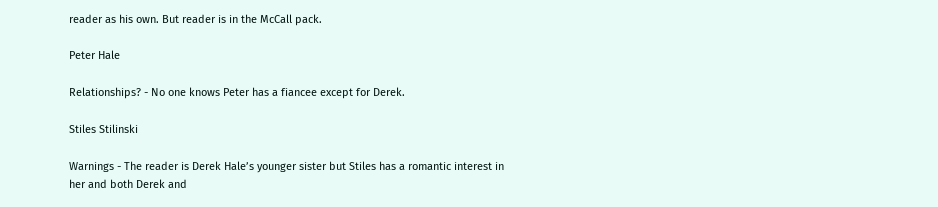reader as his own. But reader is in the McCall pack.

Peter Hale

Relationships? - No one knows Peter has a fiancee except for Derek.

Stiles Stilinski

Warnings - The reader is Derek Hale’s younger sister but Stiles has a romantic interest in her and both Derek and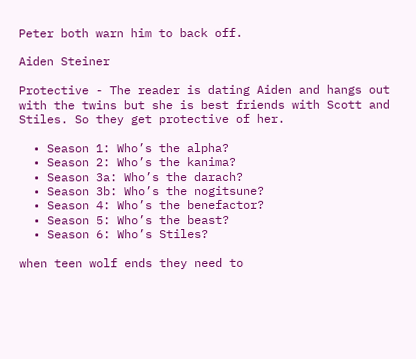Peter both warn him to back off.

Aiden Steiner

Protective - The reader is dating Aiden and hangs out with the twins but she is best friends with Scott and Stiles. So they get protective of her.

  • Season 1: Who’s the alpha?
  • Season 2: Who’s the kanima?
  • Season 3a: Who’s the darach?
  • Season 3b: Who’s the nogitsune?
  • Season 4: Who’s the benefactor?
  • Season 5: Who’s the beast?
  • Season 6: Who’s Stiles?

when teen wolf ends they need to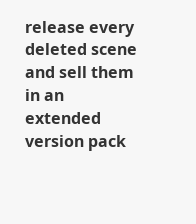release every deleted scene and sell them in an extended version pack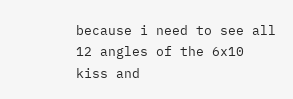because i need to see all 12 angles of the 6x10 kiss and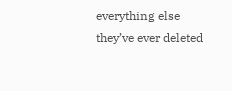everything else they’ve ever deleted